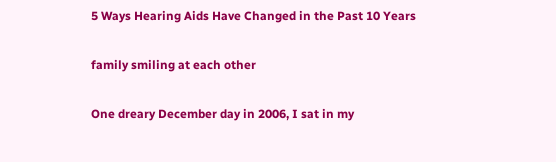5 Ways Hearing Aids Have Changed in the Past 10 Years

family smiling at each other

One dreary December day in 2006, I sat in my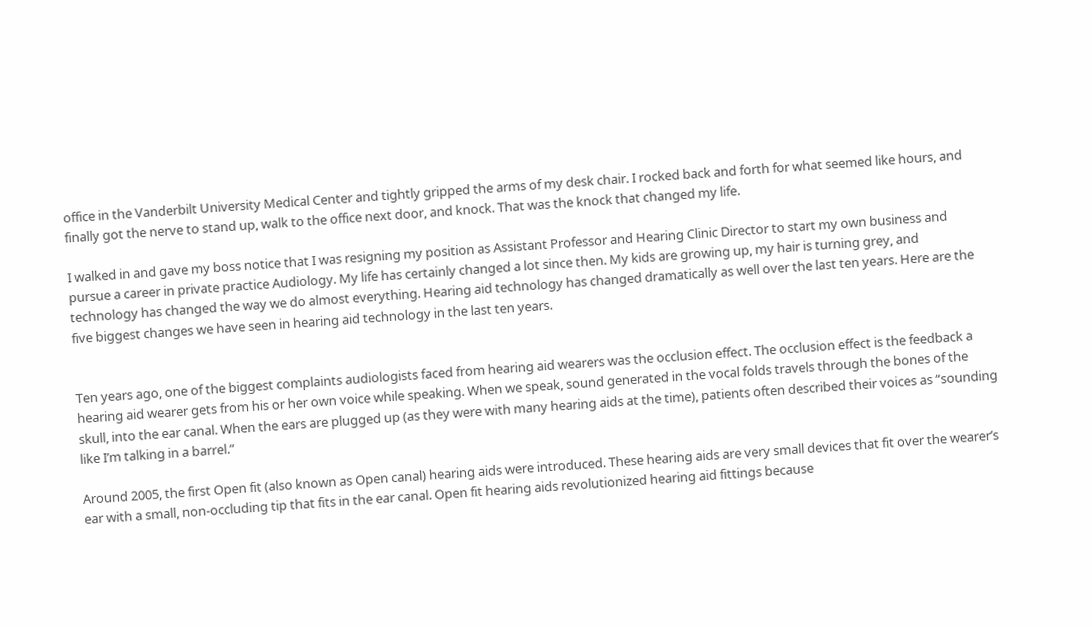office in the Vanderbilt University Medical Center and tightly gripped the arms of my desk chair. I rocked back and forth for what seemed like hours, and finally got the nerve to stand up, walk to the office next door, and knock. That was the knock that changed my life.

I walked in and gave my boss notice that I was resigning my position as Assistant Professor and Hearing Clinic Director to start my own business and pursue a career in private practice Audiology. My life has certainly changed a lot since then. My kids are growing up, my hair is turning grey, and technology has changed the way we do almost everything. Hearing aid technology has changed dramatically as well over the last ten years. Here are the five biggest changes we have seen in hearing aid technology in the last ten years.


Ten years ago, one of the biggest complaints audiologists faced from hearing aid wearers was the occlusion effect. The occlusion effect is the feedback a hearing aid wearer gets from his or her own voice while speaking. When we speak, sound generated in the vocal folds travels through the bones of the skull, into the ear canal. When the ears are plugged up (as they were with many hearing aids at the time), patients often described their voices as “sounding like I’m talking in a barrel.”

Around 2005, the first Open fit (also known as Open canal) hearing aids were introduced. These hearing aids are very small devices that fit over the wearer’s ear with a small, non-occluding tip that fits in the ear canal. Open fit hearing aids revolutionized hearing aid fittings because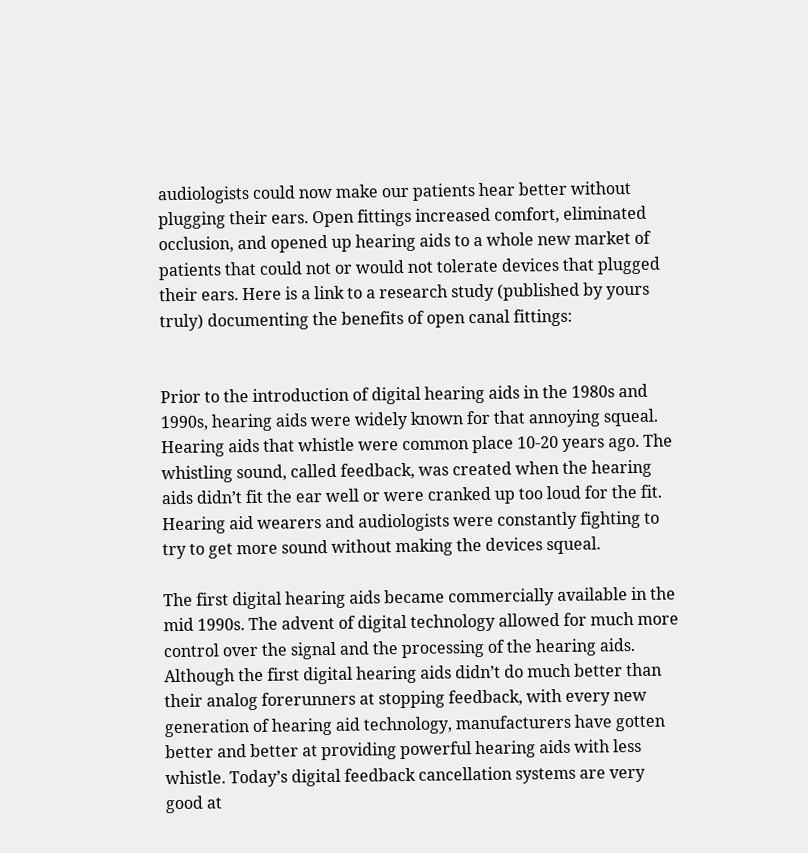audiologists could now make our patients hear better without plugging their ears. Open fittings increased comfort, eliminated occlusion, and opened up hearing aids to a whole new market of patients that could not or would not tolerate devices that plugged their ears. Here is a link to a research study (published by yours truly) documenting the benefits of open canal fittings:


Prior to the introduction of digital hearing aids in the 1980s and 1990s, hearing aids were widely known for that annoying squeal. Hearing aids that whistle were common place 10-20 years ago. The whistling sound, called feedback, was created when the hearing aids didn’t fit the ear well or were cranked up too loud for the fit. Hearing aid wearers and audiologists were constantly fighting to try to get more sound without making the devices squeal.

The first digital hearing aids became commercially available in the mid 1990s. The advent of digital technology allowed for much more control over the signal and the processing of the hearing aids. Although the first digital hearing aids didn’t do much better than their analog forerunners at stopping feedback, with every new generation of hearing aid technology, manufacturers have gotten better and better at providing powerful hearing aids with less whistle. Today’s digital feedback cancellation systems are very good at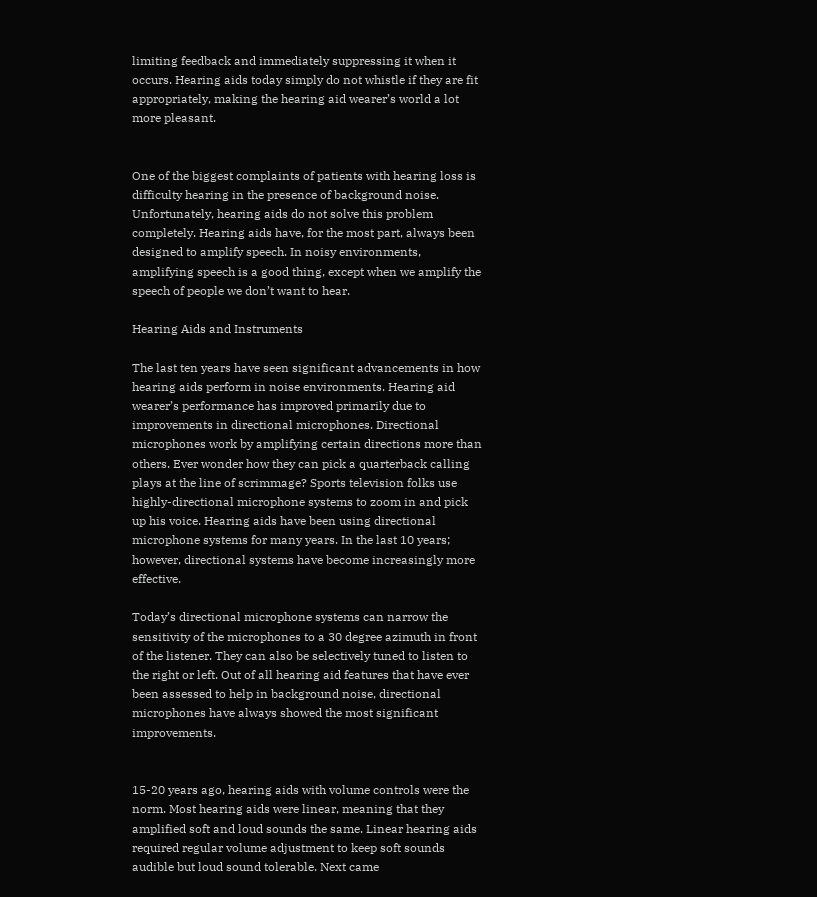limiting feedback and immediately suppressing it when it occurs. Hearing aids today simply do not whistle if they are fit appropriately, making the hearing aid wearer’s world a lot more pleasant.


One of the biggest complaints of patients with hearing loss is difficulty hearing in the presence of background noise. Unfortunately, hearing aids do not solve this problem completely. Hearing aids have, for the most part, always been designed to amplify speech. In noisy environments, amplifying speech is a good thing, except when we amplify the speech of people we don’t want to hear.

Hearing Aids and Instruments

The last ten years have seen significant advancements in how hearing aids perform in noise environments. Hearing aid wearer’s performance has improved primarily due to improvements in directional microphones. Directional microphones work by amplifying certain directions more than others. Ever wonder how they can pick a quarterback calling plays at the line of scrimmage? Sports television folks use highly-directional microphone systems to zoom in and pick up his voice. Hearing aids have been using directional microphone systems for many years. In the last 10 years; however, directional systems have become increasingly more effective.

Today’s directional microphone systems can narrow the sensitivity of the microphones to a 30 degree azimuth in front of the listener. They can also be selectively tuned to listen to the right or left. Out of all hearing aid features that have ever been assessed to help in background noise, directional microphones have always showed the most significant improvements.


15-20 years ago, hearing aids with volume controls were the norm. Most hearing aids were linear, meaning that they amplified soft and loud sounds the same. Linear hearing aids required regular volume adjustment to keep soft sounds audible but loud sound tolerable. Next came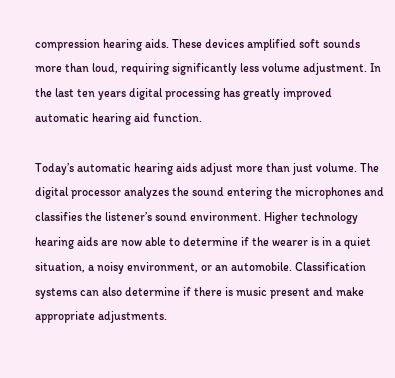compression hearing aids. These devices amplified soft sounds more than loud, requiring significantly less volume adjustment. In the last ten years digital processing has greatly improved automatic hearing aid function.

Today’s automatic hearing aids adjust more than just volume. The digital processor analyzes the sound entering the microphones and classifies the listener’s sound environment. Higher technology hearing aids are now able to determine if the wearer is in a quiet situation, a noisy environment, or an automobile. Classification systems can also determine if there is music present and make appropriate adjustments.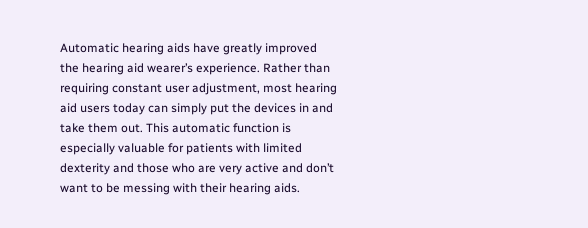Automatic hearing aids have greatly improved the hearing aid wearer’s experience. Rather than requiring constant user adjustment, most hearing aid users today can simply put the devices in and take them out. This automatic function is especially valuable for patients with limited dexterity and those who are very active and don’t want to be messing with their hearing aids.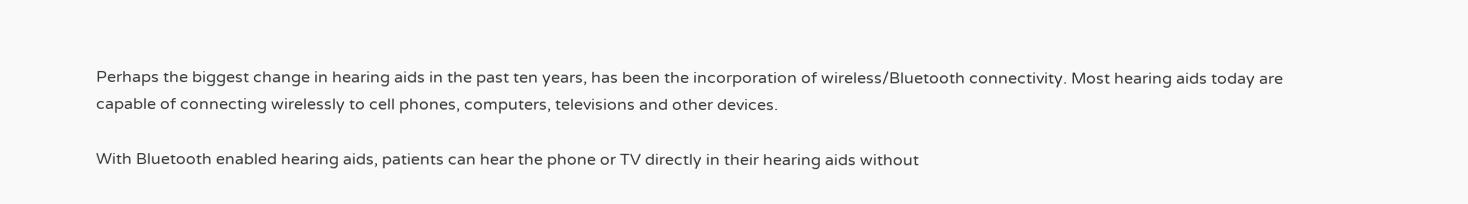Perhaps the biggest change in hearing aids in the past ten years, has been the incorporation of wireless/Bluetooth connectivity. Most hearing aids today are capable of connecting wirelessly to cell phones, computers, televisions and other devices.

With Bluetooth enabled hearing aids, patients can hear the phone or TV directly in their hearing aids without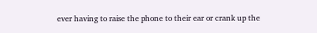ever having to raise the phone to their ear or crank up the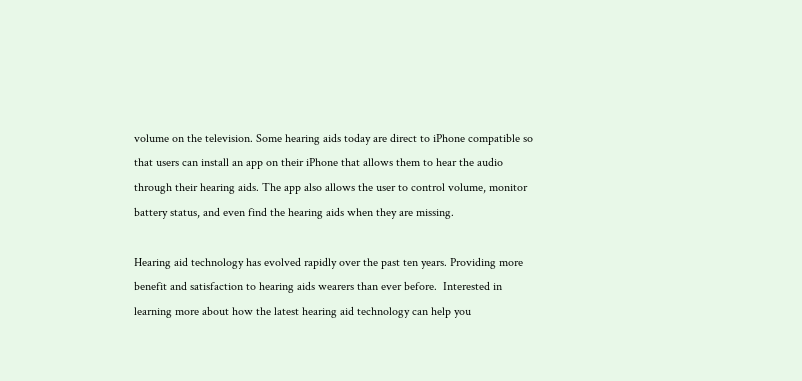volume on the television. Some hearing aids today are direct to iPhone compatible so that users can install an app on their iPhone that allows them to hear the audio through their hearing aids. The app also allows the user to control volume, monitor battery status, and even find the hearing aids when they are missing.

Hearing aid technology has evolved rapidly over the past ten years. Providing more benefit and satisfaction to hearing aids wearers than ever before.  Interested in learning more about how the latest hearing aid technology can help you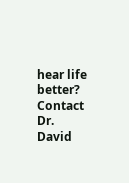hear life better? Contact Dr. David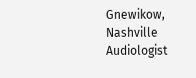Gnewikow, Nashville Audiologist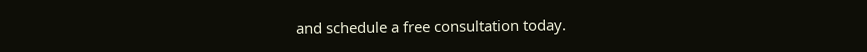and schedule a free consultation today.